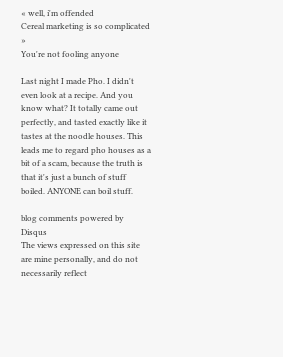« well, i'm offended
Cereal marketing is so complicated »
You're not fooling anyone

Last night I made Pho. I didn't even look at a recipe. And you know what? It totally came out perfectly, and tasted exactly like it tastes at the noodle houses. This leads me to regard pho houses as a bit of a scam, because the truth is that it's just a bunch of stuff boiled. ANYONE can boil stuff.

blog comments powered by Disqus
The views expressed on this site are mine personally, and do not necessarily reflect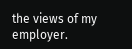the views of my employer.